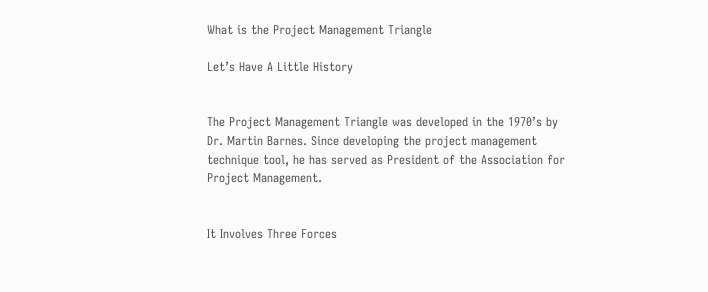What is the Project Management Triangle

Let’s Have A Little History


The Project Management Triangle was developed in the 1970’s by Dr. Martin Barnes. Since developing the project management technique tool, he has served as President of the Association for Project Management.


It Involves Three Forces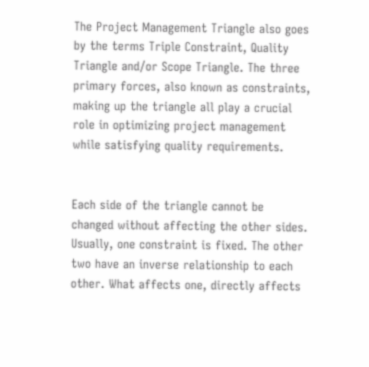The Project Management Triangle also goes by the terms Triple Constraint, Quality Triangle and/or Scope Triangle. The three primary forces, also known as constraints, making up the triangle all play a crucial role in optimizing project management while satisfying quality requirements.


Each side of the triangle cannot be changed without affecting the other sides. Usually, one constraint is fixed. The other two have an inverse relationship to each other. What affects one, directly affects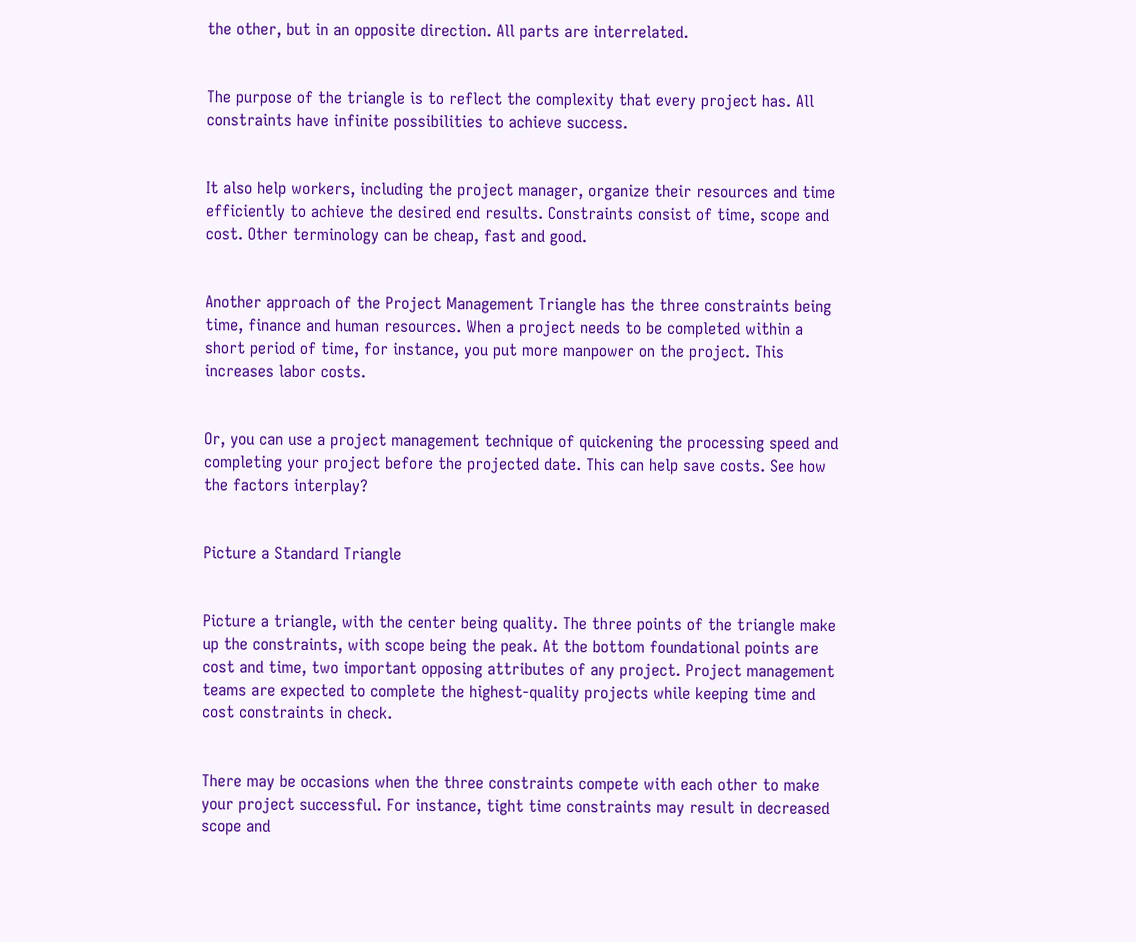the other, but in an opposite direction. All parts are interrelated.


The purpose of the triangle is to reflect the complexity that every project has. All constraints have infinite possibilities to achieve success.


It also help workers, including the project manager, organize their resources and time efficiently to achieve the desired end results. Constraints consist of time, scope and cost. Other terminology can be cheap, fast and good.


Another approach of the Project Management Triangle has the three constraints being time, finance and human resources. When a project needs to be completed within a short period of time, for instance, you put more manpower on the project. This increases labor costs.


Or, you can use a project management technique of quickening the processing speed and completing your project before the projected date. This can help save costs. See how the factors interplay?


Picture a Standard Triangle


Picture a triangle, with the center being quality. The three points of the triangle make up the constraints, with scope being the peak. At the bottom foundational points are cost and time, two important opposing attributes of any project. Project management teams are expected to complete the highest-quality projects while keeping time and cost constraints in check.


There may be occasions when the three constraints compete with each other to make your project successful. For instance, tight time constraints may result in decreased scope and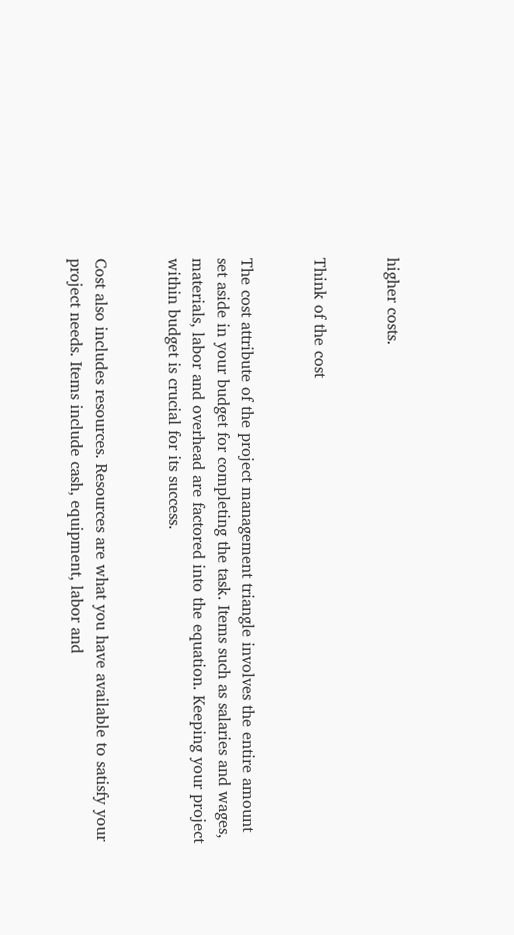higher costs.


Think of the cost


The cost attribute of the project management triangle involves the entire amount set aside in your budget for completing the task. Items such as salaries and wages, materials, labor and overhead are factored into the equation. Keeping your project within budget is crucial for its success.


Cost also includes resources. Resources are what you have available to satisfy your project needs. Items include cash, equipment, labor and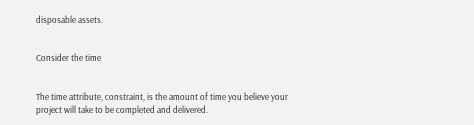disposable assets.


Consider the time


The time attribute, constraint, is the amount of time you believe your project will take to be completed and delivered.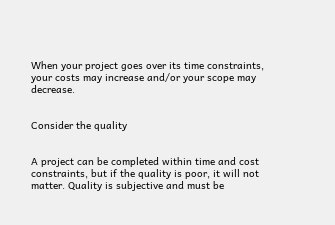When your project goes over its time constraints, your costs may increase and/or your scope may decrease.


Consider the quality


A project can be completed within time and cost constraints, but if the quality is poor, it will not matter. Quality is subjective and must be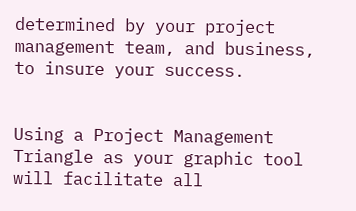determined by your project management team, and business, to insure your success.


Using a Project Management Triangle as your graphic tool will facilitate all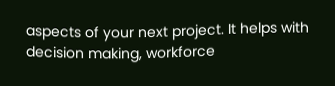aspects of your next project. It helps with decision making, workforce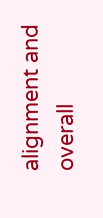alignment and overall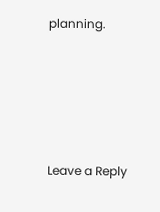planning.







Leave a Reply